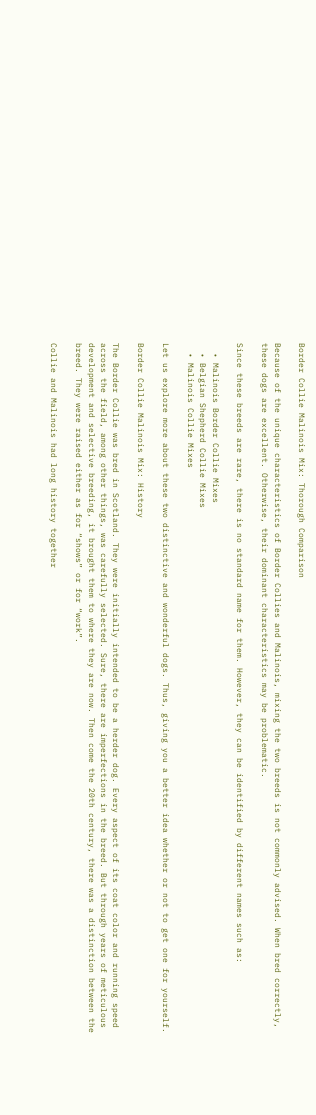Border Collie Malinois Mix: Thorough Comparison

Because of the unique characteristics of Border Collies and Malinois, mixing the two breeds is not commonly advised. When bred correctly, these dogs are excellent. Otherwise, their dominant characteristics may be problematic.

Since these breeds are rare, there is no standard name for them. However, they can be identified by different names such as:

  • Malinois Border Collie Mixes
  • Belgian Shepherd Collie Mixes
  • Malinois Collie Mixes

Let us explore more about these two distinctive and wonderful dogs. Thus, giving you a better idea whether or not to get one for yourself.

Border Collie Malinois Mix: History

The Border Collie was bred in Scotland. They were initially intended to be a herder dog. Every aspect of its coat color and running speed across the field, among other things, was carefully selected. Sure, there are imperfections in the breed. But through years of meticulous development and selective breeding, it brought them to where they are now. Then come the 20th century, there was a distinction between the breed. They were raised either as for “shows” or for “work”.

Collie and Malinois had long history together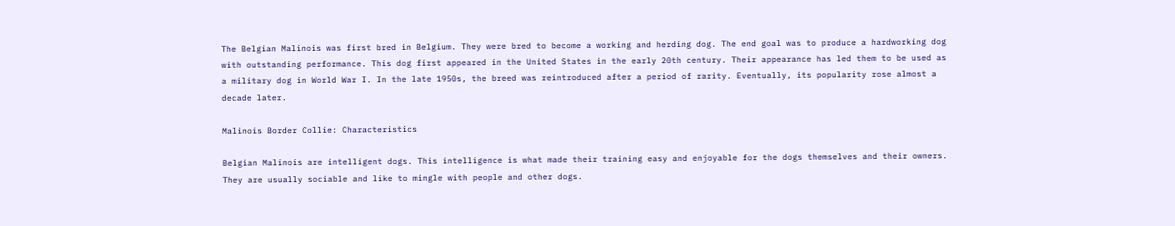The Belgian Malinois was first bred in Belgium. They were bred to become a working and herding dog. The end goal was to produce a hardworking dog with outstanding performance. This dog first appeared in the United States in the early 20th century. Their appearance has led them to be used as a military dog in World War I. In the late 1950s, the breed was reintroduced after a period of rarity. Eventually, its popularity rose almost a decade later.

Malinois Border Collie: Characteristics

Belgian Malinois are intelligent dogs. This intelligence is what made their training easy and enjoyable for the dogs themselves and their owners. They are usually sociable and like to mingle with people and other dogs.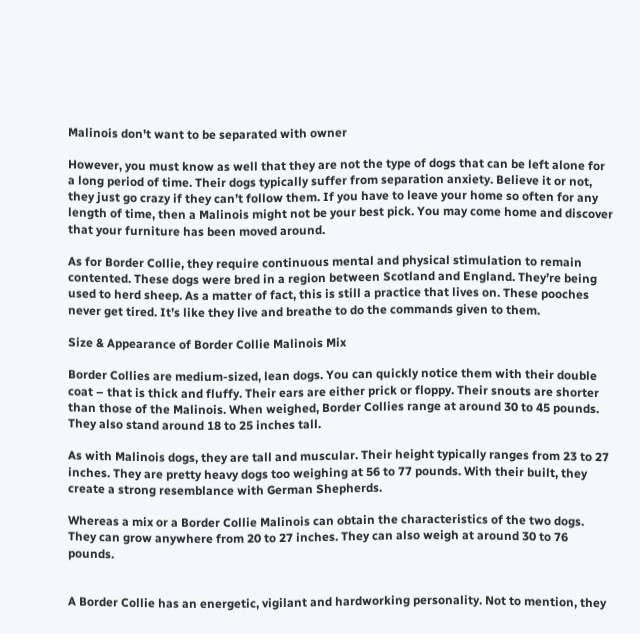Malinois don't want to be separated with owner

However, you must know as well that they are not the type of dogs that can be left alone for a long period of time. Their dogs typically suffer from separation anxiety. Believe it or not, they just go crazy if they can’t follow them. If you have to leave your home so often for any length of time, then a Malinois might not be your best pick. You may come home and discover that your furniture has been moved around.

As for Border Collie, they require continuous mental and physical stimulation to remain contented. These dogs were bred in a region between Scotland and England. They’re being used to herd sheep. As a matter of fact, this is still a practice that lives on. These pooches never get tired. It’s like they live and breathe to do the commands given to them.

Size & Appearance of Border Collie Malinois Mix

Border Collies are medium-sized, lean dogs. You can quickly notice them with their double coat – that is thick and fluffy. Their ears are either prick or floppy. Their snouts are shorter than those of the Malinois. When weighed, Border Collies range at around 30 to 45 pounds. They also stand around 18 to 25 inches tall.

As with Malinois dogs, they are tall and muscular. Their height typically ranges from 23 to 27 inches. They are pretty heavy dogs too weighing at 56 to 77 pounds. With their built, they create a strong resemblance with German Shepherds.

Whereas a mix or a Border Collie Malinois can obtain the characteristics of the two dogs. They can grow anywhere from 20 to 27 inches. They can also weigh at around 30 to 76 pounds.


A Border Collie has an energetic, vigilant and hardworking personality. Not to mention, they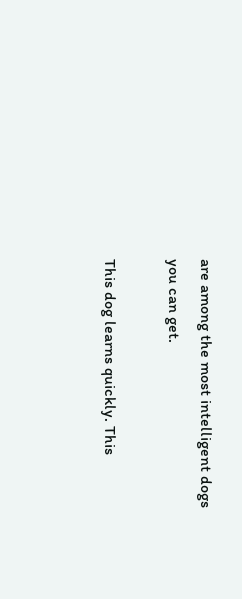are among the most intelligent dogs you can get.

This dog learns quickly. This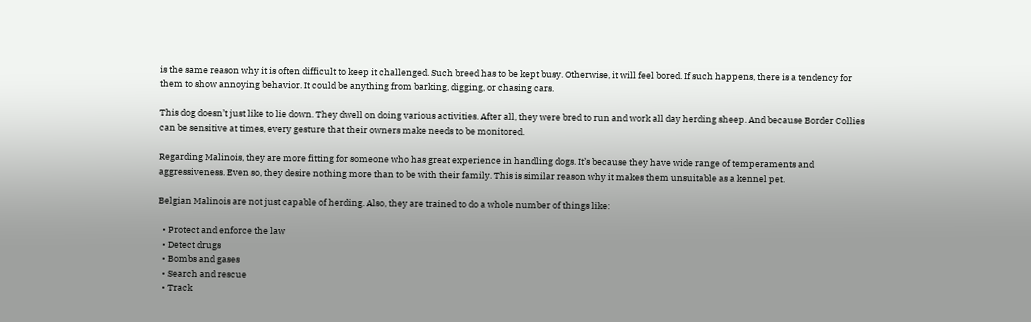is the same reason why it is often difficult to keep it challenged. Such breed has to be kept busy. Otherwise, it will feel bored. If such happens, there is a tendency for them to show annoying behavior. It could be anything from barking, digging, or chasing cars.

This dog doesn’t just like to lie down. They dwell on doing various activities. After all, they were bred to run and work all day herding sheep. And because Border Collies can be sensitive at times, every gesture that their owners make needs to be monitored.

Regarding Malinois, they are more fitting for someone who has great experience in handling dogs. It’s because they have wide range of temperaments and aggressiveness. Even so, they desire nothing more than to be with their family. This is similar reason why it makes them unsuitable as a kennel pet.

Belgian Malinois are not just capable of herding. Also, they are trained to do a whole number of things like:

  • Protect and enforce the law
  • Detect drugs
  • Bombs and gases
  • Search and rescue
  • Track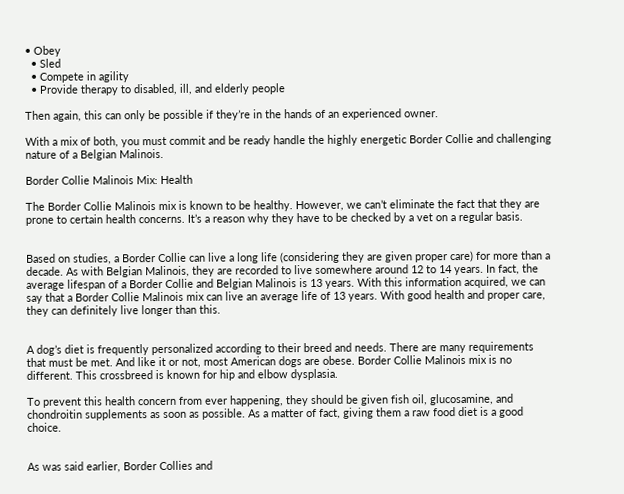• Obey
  • Sled
  • Compete in agility
  • Provide therapy to disabled, ill, and elderly people

Then again, this can only be possible if they’re in the hands of an experienced owner.

With a mix of both, you must commit and be ready handle the highly energetic Border Collie and challenging nature of a Belgian Malinois.

Border Collie Malinois Mix: Health

The Border Collie Malinois mix is known to be healthy. However, we can’t eliminate the fact that they are prone to certain health concerns. It’s a reason why they have to be checked by a vet on a regular basis.


Based on studies, a Border Collie can live a long life (considering they are given proper care) for more than a decade. As with Belgian Malinois, they are recorded to live somewhere around 12 to 14 years. In fact, the average lifespan of a Border Collie and Belgian Malinois is 13 years. With this information acquired, we can say that a Border Collie Malinois mix can live an average life of 13 years. With good health and proper care, they can definitely live longer than this.


A dog’s diet is frequently personalized according to their breed and needs. There are many requirements that must be met. And like it or not, most American dogs are obese. Border Collie Malinois mix is no different. This crossbreed is known for hip and elbow dysplasia.

To prevent this health concern from ever happening, they should be given fish oil, glucosamine, and chondroitin supplements as soon as possible. As a matter of fact, giving them a raw food diet is a good choice.


As was said earlier, Border Collies and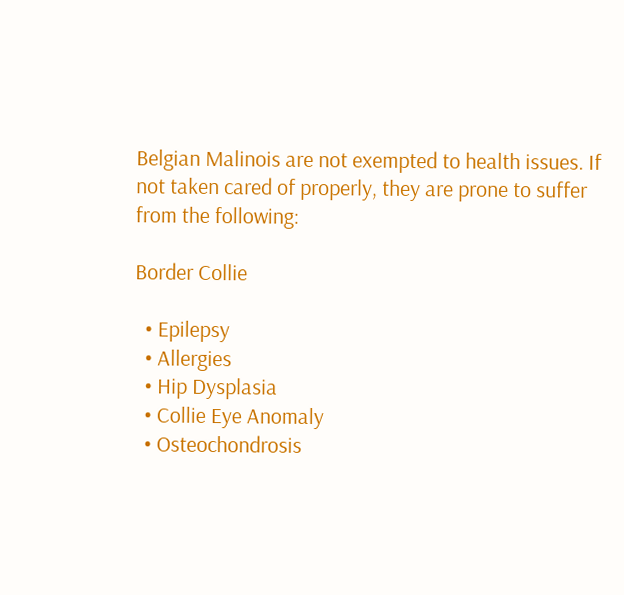Belgian Malinois are not exempted to health issues. If not taken cared of properly, they are prone to suffer from the following:

Border Collie

  • Epilepsy
  • Allergies
  • Hip Dysplasia
  • Collie Eye Anomaly
  • Osteochondrosis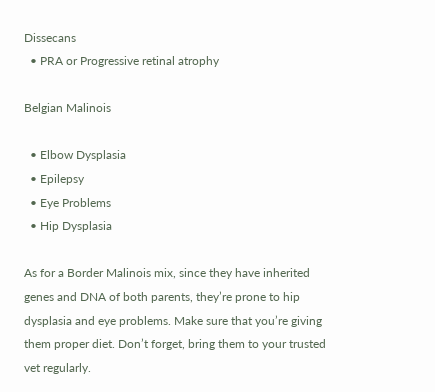Dissecans
  • PRA or Progressive retinal atrophy

Belgian Malinois

  • Elbow Dysplasia
  • Epilepsy
  • Eye Problems
  • Hip Dysplasia

As for a Border Malinois mix, since they have inherited genes and DNA of both parents, they’re prone to hip dysplasia and eye problems. Make sure that you’re giving them proper diet. Don’t forget, bring them to your trusted vet regularly.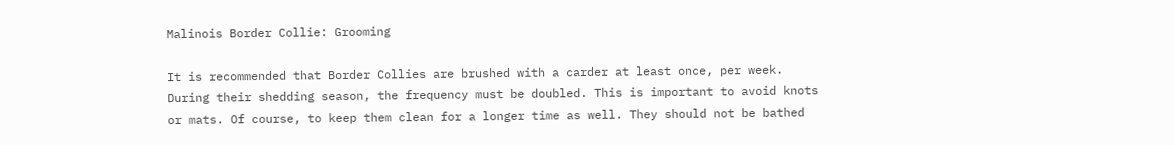Malinois Border Collie: Grooming

It is recommended that Border Collies are brushed with a carder at least once, per week. During their shedding season, the frequency must be doubled. This is important to avoid knots or mats. Of course, to keep them clean for a longer time as well. They should not be bathed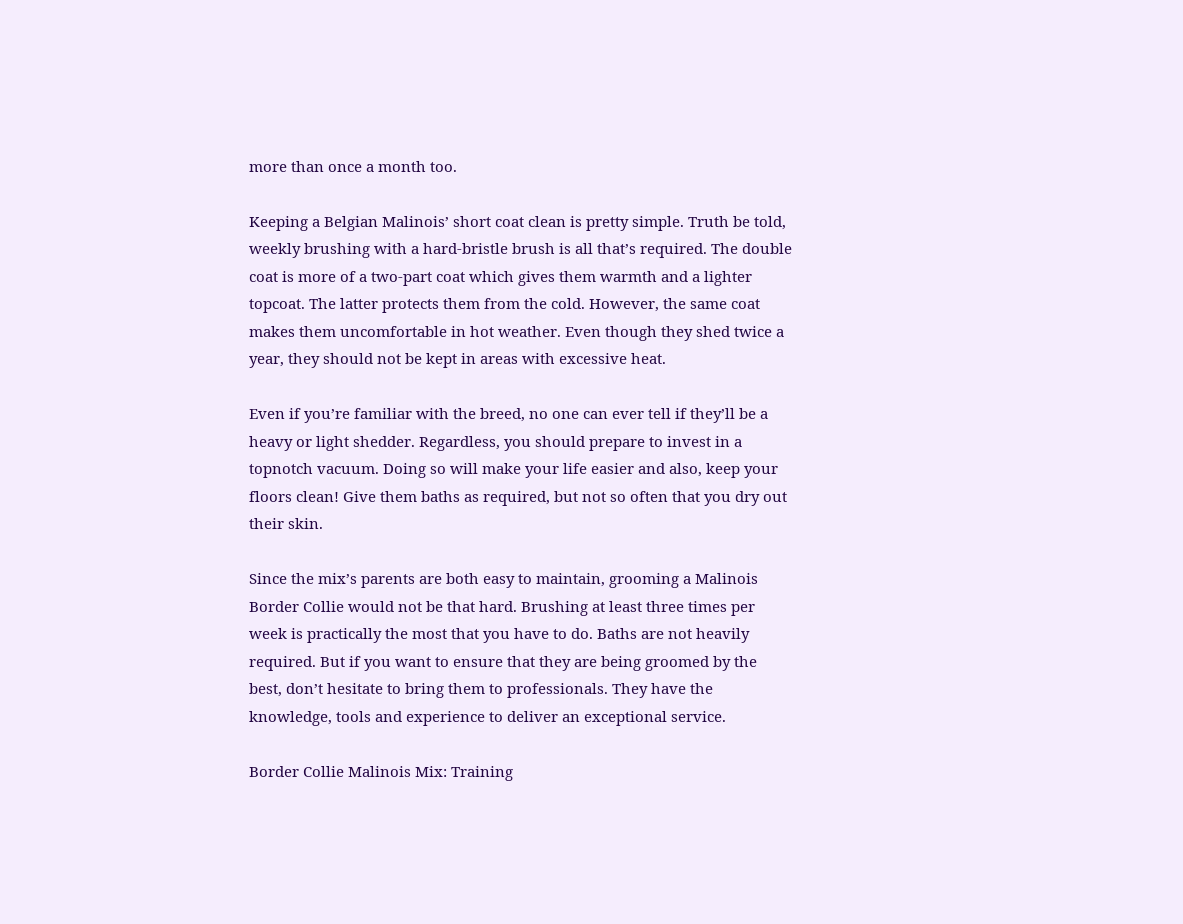more than once a month too.

Keeping a Belgian Malinois’ short coat clean is pretty simple. Truth be told, weekly brushing with a hard-bristle brush is all that’s required. The double coat is more of a two-part coat which gives them warmth and a lighter topcoat. The latter protects them from the cold. However, the same coat makes them uncomfortable in hot weather. Even though they shed twice a year, they should not be kept in areas with excessive heat.

Even if you’re familiar with the breed, no one can ever tell if they’ll be a heavy or light shedder. Regardless, you should prepare to invest in a topnotch vacuum. Doing so will make your life easier and also, keep your floors clean! Give them baths as required, but not so often that you dry out their skin.

Since the mix’s parents are both easy to maintain, grooming a Malinois Border Collie would not be that hard. Brushing at least three times per week is practically the most that you have to do. Baths are not heavily required. But if you want to ensure that they are being groomed by the best, don’t hesitate to bring them to professionals. They have the knowledge, tools and experience to deliver an exceptional service.

Border Collie Malinois Mix: Training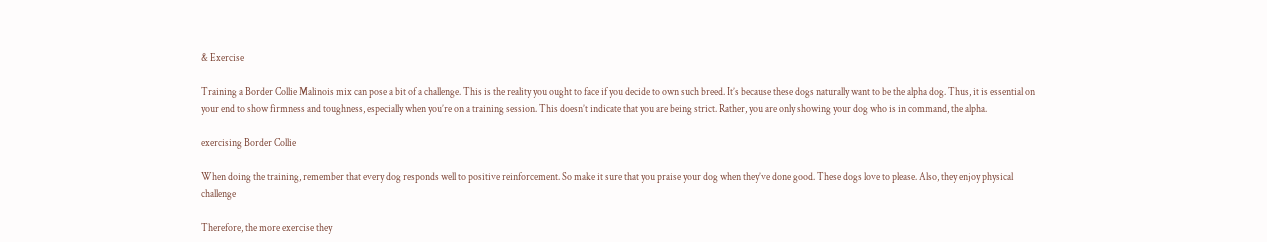& Exercise

Training a Border Collie Malinois mix can pose a bit of a challenge. This is the reality you ought to face if you decide to own such breed. It’s because these dogs naturally want to be the alpha dog. Thus, it is essential on your end to show firmness and toughness, especially when you’re on a training session. This doesn’t indicate that you are being strict. Rather, you are only showing your dog who is in command, the alpha.

exercising Border Collie

When doing the training, remember that every dog responds well to positive reinforcement. So make it sure that you praise your dog when they’ve done good. These dogs love to please. Also, they enjoy physical challenge

Therefore, the more exercise they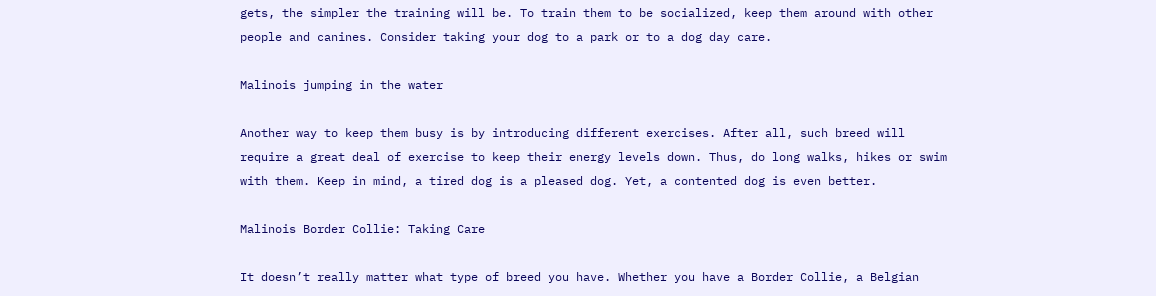gets, the simpler the training will be. To train them to be socialized, keep them around with other people and canines. Consider taking your dog to a park or to a dog day care.

Malinois jumping in the water

Another way to keep them busy is by introducing different exercises. After all, such breed will require a great deal of exercise to keep their energy levels down. Thus, do long walks, hikes or swim with them. Keep in mind, a tired dog is a pleased dog. Yet, a contented dog is even better.

Malinois Border Collie: Taking Care

It doesn’t really matter what type of breed you have. Whether you have a Border Collie, a Belgian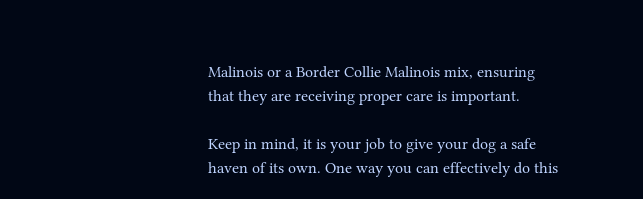Malinois or a Border Collie Malinois mix, ensuring that they are receiving proper care is important.

Keep in mind, it is your job to give your dog a safe haven of its own. One way you can effectively do this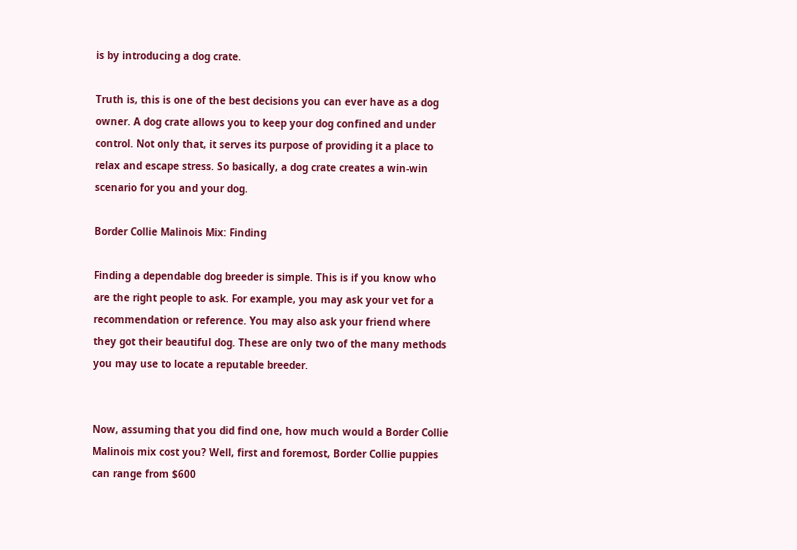is by introducing a dog crate.

Truth is, this is one of the best decisions you can ever have as a dog owner. A dog crate allows you to keep your dog confined and under control. Not only that, it serves its purpose of providing it a place to relax and escape stress. So basically, a dog crate creates a win-win scenario for you and your dog.

Border Collie Malinois Mix: Finding

Finding a dependable dog breeder is simple. This is if you know who are the right people to ask. For example, you may ask your vet for a recommendation or reference. You may also ask your friend where they got their beautiful dog. These are only two of the many methods you may use to locate a reputable breeder.


Now, assuming that you did find one, how much would a Border Collie Malinois mix cost you? Well, first and foremost, Border Collie puppies can range from $600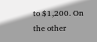to $1,200. On the other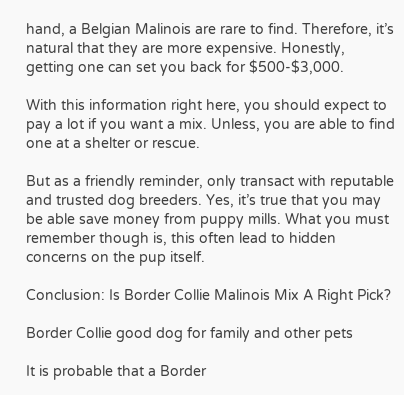hand, a Belgian Malinois are rare to find. Therefore, it’s natural that they are more expensive. Honestly, getting one can set you back for $500-$3,000.

With this information right here, you should expect to pay a lot if you want a mix. Unless, you are able to find one at a shelter or rescue.

But as a friendly reminder, only transact with reputable and trusted dog breeders. Yes, it’s true that you may be able save money from puppy mills. What you must remember though is, this often lead to hidden concerns on the pup itself.

Conclusion: Is Border Collie Malinois Mix A Right Pick?

Border Collie good dog for family and other pets

It is probable that a Border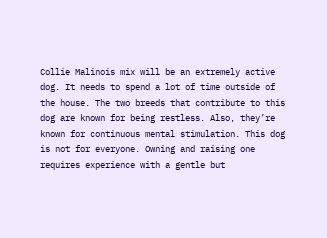Collie Malinois mix will be an extremely active dog. It needs to spend a lot of time outside of the house. The two breeds that contribute to this dog are known for being restless. Also, they’re known for continuous mental stimulation. This dog is not for everyone. Owning and raising one requires experience with a gentle but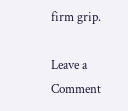firm grip.

Leave a Comment